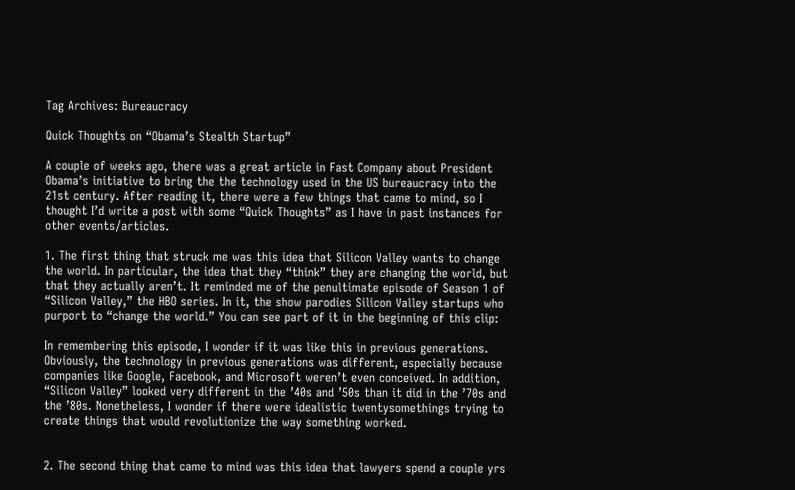Tag Archives: Bureaucracy

Quick Thoughts on “Obama’s Stealth Startup”

A couple of weeks ago, there was a great article in Fast Company about President Obama’s initiative to bring the the technology used in the US bureaucracy into the 21st century. After reading it, there were a few things that came to mind, so I thought I’d write a post with some “Quick Thoughts” as I have in past instances for other events/articles.

1. The first thing that struck me was this idea that Silicon Valley wants to change the world. In particular, the idea that they “think” they are changing the world, but that they actually aren’t. It reminded me of the penultimate episode of Season 1 of “Silicon Valley,” the HBO series. In it, the show parodies Silicon Valley startups who purport to “change the world.” You can see part of it in the beginning of this clip:

In remembering this episode, I wonder if it was like this in previous generations. Obviously, the technology in previous generations was different, especially because companies like Google, Facebook, and Microsoft weren’t even conceived. In addition, “Silicon Valley” looked very different in the ’40s and ’50s than it did in the ’70s and the ’80s. Nonetheless, I wonder if there were idealistic twentysomethings trying to create things that would revolutionize the way something worked.


2. The second thing that came to mind was this idea that lawyers spend a couple yrs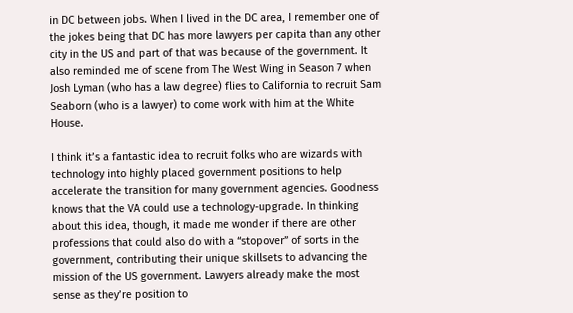in DC between jobs. When I lived in the DC area, I remember one of the jokes being that DC has more lawyers per capita than any other city in the US and part of that was because of the government. It also reminded me of scene from The West Wing in Season 7 when Josh Lyman (who has a law degree) flies to California to recruit Sam Seaborn (who is a lawyer) to come work with him at the White House.

I think it’s a fantastic idea to recruit folks who are wizards with technology into highly placed government positions to help accelerate the transition for many government agencies. Goodness knows that the VA could use a technology-upgrade. In thinking about this idea, though, it made me wonder if there are other professions that could also do with a “stopover” of sorts in the government, contributing their unique skillsets to advancing the mission of the US government. Lawyers already make the most sense as they’re position to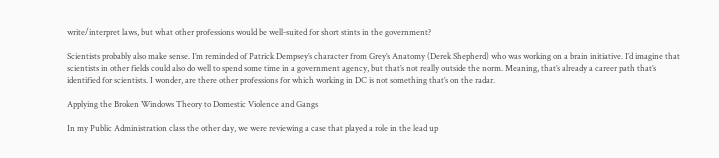write/interpret laws, but what other professions would be well-suited for short stints in the government?

Scientists probably also make sense. I’m reminded of Patrick Dempsey’s character from Grey’s Anatomy (Derek Shepherd) who was working on a brain initiative. I’d imagine that scientists in other fields could also do well to spend some time in a government agency, but that’s not really outside the norm. Meaning, that’s already a career path that’s identified for scientists. I wonder, are there other professions for which working in DC is not something that’s on the radar.

Applying the Broken Windows Theory to Domestic Violence and Gangs

In my Public Administration class the other day, we were reviewing a case that played a role in the lead up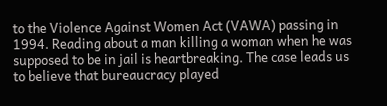to the Violence Against Women Act (VAWA) passing in 1994. Reading about a man killing a woman when he was supposed to be in jail is heartbreaking. The case leads us to believe that bureaucracy played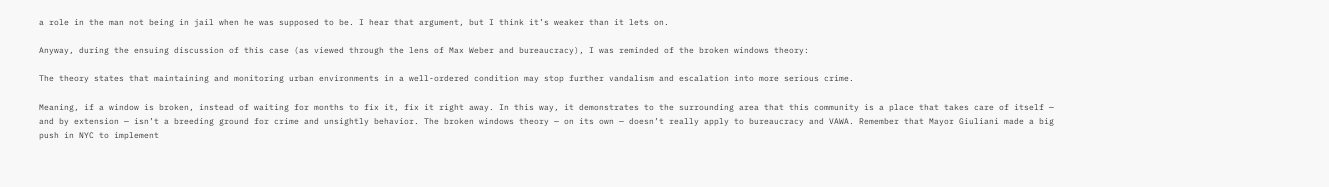a role in the man not being in jail when he was supposed to be. I hear that argument, but I think it’s weaker than it lets on.

Anyway, during the ensuing discussion of this case (as viewed through the lens of Max Weber and bureaucracy), I was reminded of the broken windows theory:

The theory states that maintaining and monitoring urban environments in a well-ordered condition may stop further vandalism and escalation into more serious crime.

Meaning, if a window is broken, instead of waiting for months to fix it, fix it right away. In this way, it demonstrates to the surrounding area that this community is a place that takes care of itself — and by extension — isn’t a breeding ground for crime and unsightly behavior. The broken windows theory — on its own — doesn’t really apply to bureaucracy and VAWA. Remember that Mayor Giuliani made a big push in NYC to implement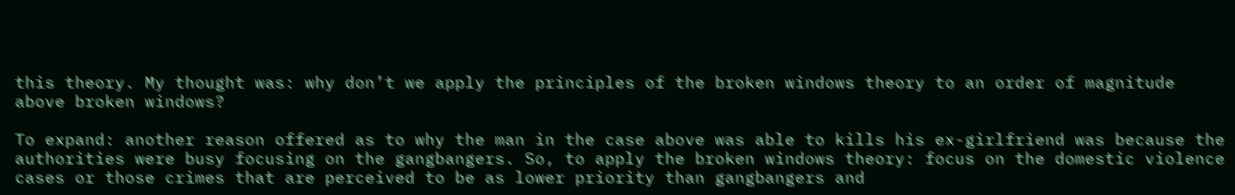this theory. My thought was: why don’t we apply the principles of the broken windows theory to an order of magnitude above broken windows?

To expand: another reason offered as to why the man in the case above was able to kills his ex-girlfriend was because the authorities were busy focusing on the gangbangers. So, to apply the broken windows theory: focus on the domestic violence cases or those crimes that are perceived to be as lower priority than gangbangers and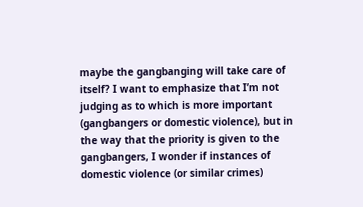maybe the gangbanging will take care of itself? I want to emphasize that I’m not judging as to which is more important (gangbangers or domestic violence), but in the way that the priority is given to the gangbangers, I wonder if instances of domestic violence (or similar crimes)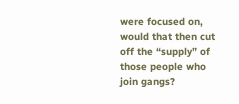were focused on, would that then cut off the “supply” of those people who join gangs?